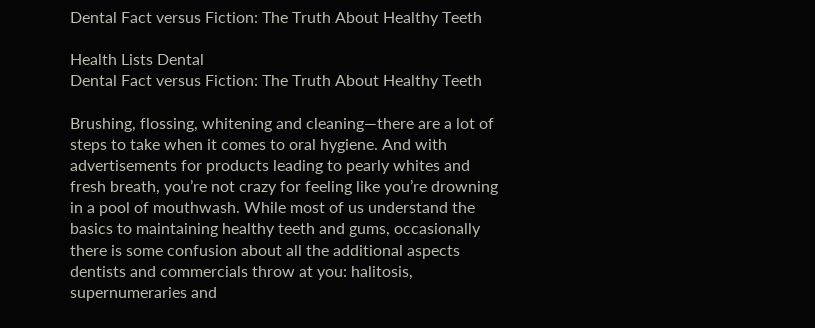Dental Fact versus Fiction: The Truth About Healthy Teeth

Health Lists Dental
Dental Fact versus Fiction: The Truth About Healthy Teeth

Brushing, flossing, whitening and cleaning—there are a lot of steps to take when it comes to oral hygiene. And with advertisements for products leading to pearly whites and fresh breath, you’re not crazy for feeling like you’re drowning in a pool of mouthwash. While most of us understand the basics to maintaining healthy teeth and gums, occasionally there is some confusion about all the additional aspects dentists and commercials throw at you: halitosis, supernumeraries and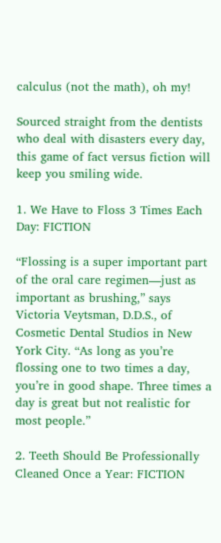calculus (not the math), oh my!

Sourced straight from the dentists who deal with disasters every day, this game of fact versus fiction will keep you smiling wide.

1. We Have to Floss 3 Times Each Day: FICTION

“Flossing is a super important part of the oral care regimen—just as important as brushing,” says Victoria Veytsman, D.D.S., of Cosmetic Dental Studios in New York City. “As long as you’re flossing one to two times a day, you’re in good shape. Three times a day is great but not realistic for most people.”

2. Teeth Should Be Professionally Cleaned Once a Year: FICTION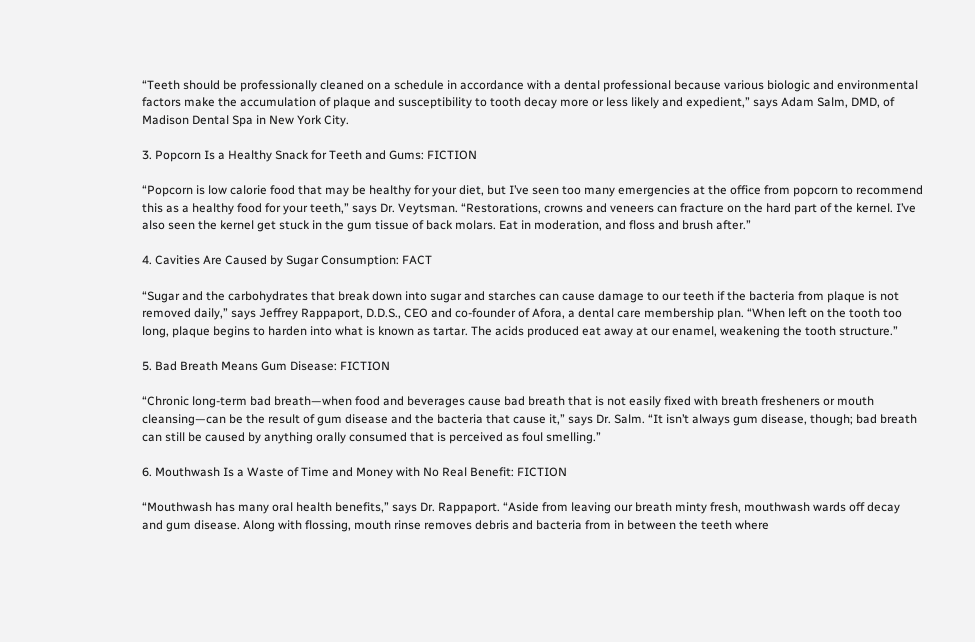“Teeth should be professionally cleaned on a schedule in accordance with a dental professional because various biologic and environmental factors make the accumulation of plaque and susceptibility to tooth decay more or less likely and expedient,” says Adam Salm, DMD, of Madison Dental Spa in New York City.

3. Popcorn Is a Healthy Snack for Teeth and Gums: FICTION

“Popcorn is low calorie food that may be healthy for your diet, but I’ve seen too many emergencies at the office from popcorn to recommend this as a healthy food for your teeth,” says Dr. Veytsman. “Restorations, crowns and veneers can fracture on the hard part of the kernel. I’ve also seen the kernel get stuck in the gum tissue of back molars. Eat in moderation, and floss and brush after.”

4. Cavities Are Caused by Sugar Consumption: FACT

“Sugar and the carbohydrates that break down into sugar and starches can cause damage to our teeth if the bacteria from plaque is not removed daily,” says Jeffrey Rappaport, D.D.S., CEO and co-founder of Afora, a dental care membership plan. “When left on the tooth too long, plaque begins to harden into what is known as tartar. The acids produced eat away at our enamel, weakening the tooth structure.”

5. Bad Breath Means Gum Disease: FICTION

“Chronic long-term bad breath—when food and beverages cause bad breath that is not easily fixed with breath fresheners or mouth cleansing—can be the result of gum disease and the bacteria that cause it,” says Dr. Salm. “It isn’t always gum disease, though; bad breath can still be caused by anything orally consumed that is perceived as foul smelling.”

6. Mouthwash Is a Waste of Time and Money with No Real Benefit: FICTION

“Mouthwash has many oral health benefits,” says Dr. Rappaport. “Aside from leaving our breath minty fresh, mouthwash wards off decay and gum disease. Along with flossing, mouth rinse removes debris and bacteria from in between the teeth where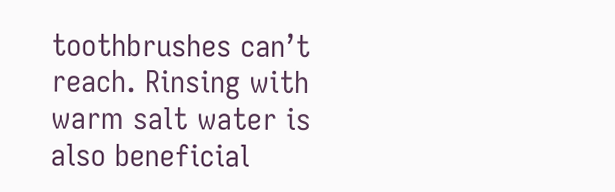toothbrushes can’t reach. Rinsing with warm salt water is also beneficial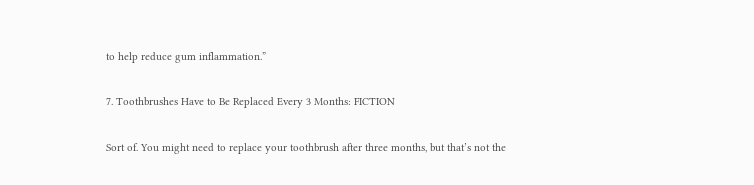to help reduce gum inflammation.”

7. Toothbrushes Have to Be Replaced Every 3 Months: FICTION

Sort of. You might need to replace your toothbrush after three months, but that’s not the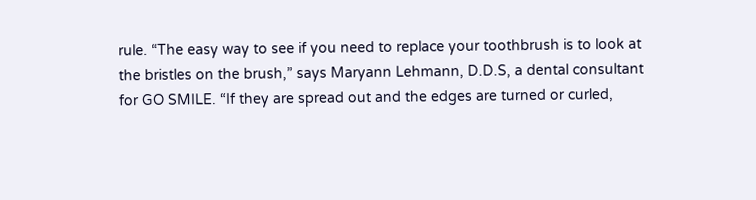rule. “The easy way to see if you need to replace your toothbrush is to look at the bristles on the brush,” says Maryann Lehmann, D.D.S, a dental consultant for GO SMILE. “If they are spread out and the edges are turned or curled,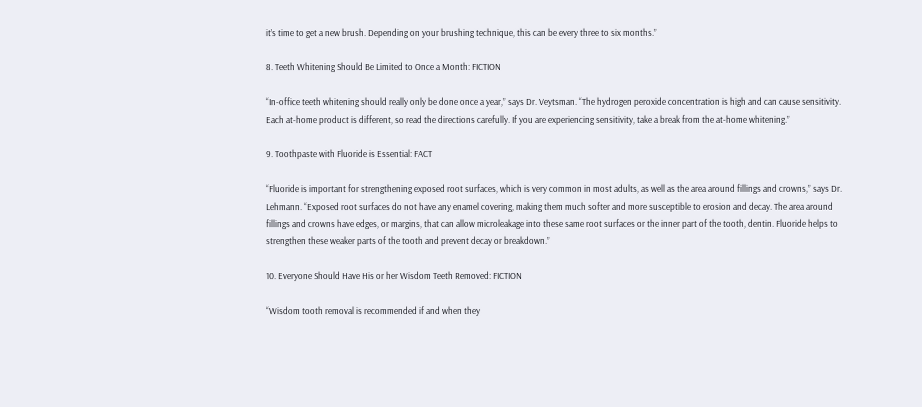it’s time to get a new brush. Depending on your brushing technique, this can be every three to six months.”

8. Teeth Whitening Should Be Limited to Once a Month: FICTION

“In-office teeth whitening should really only be done once a year,” says Dr. Veytsman. “The hydrogen peroxide concentration is high and can cause sensitivity. Each at-home product is different, so read the directions carefully. If you are experiencing sensitivity, take a break from the at-home whitening.”

9. Toothpaste with Fluoride is Essential: FACT

“Fluoride is important for strengthening exposed root surfaces, which is very common in most adults, as well as the area around fillings and crowns,” says Dr. Lehmann. “Exposed root surfaces do not have any enamel covering, making them much softer and more susceptible to erosion and decay. The area around fillings and crowns have edges, or margins, that can allow microleakage into these same root surfaces or the inner part of the tooth, dentin. Fluoride helps to strengthen these weaker parts of the tooth and prevent decay or breakdown.”

10. Everyone Should Have His or her Wisdom Teeth Removed: FICTION

“Wisdom tooth removal is recommended if and when they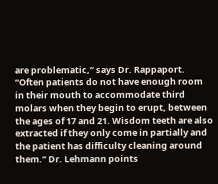are problematic,” says Dr. Rappaport. “Often patients do not have enough room in their mouth to accommodate third molars when they begin to erupt, between the ages of 17 and 21. Wisdom teeth are also extracted if they only come in partially and the patient has difficulty cleaning around them.” Dr. Lehmann points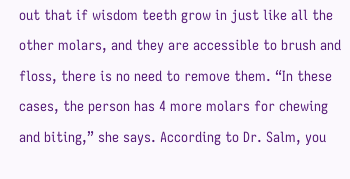out that if wisdom teeth grow in just like all the other molars, and they are accessible to brush and floss, there is no need to remove them. “In these cases, the person has 4 more molars for chewing and biting,” she says. According to Dr. Salm, you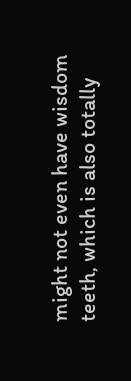might not even have wisdom teeth, which is also totally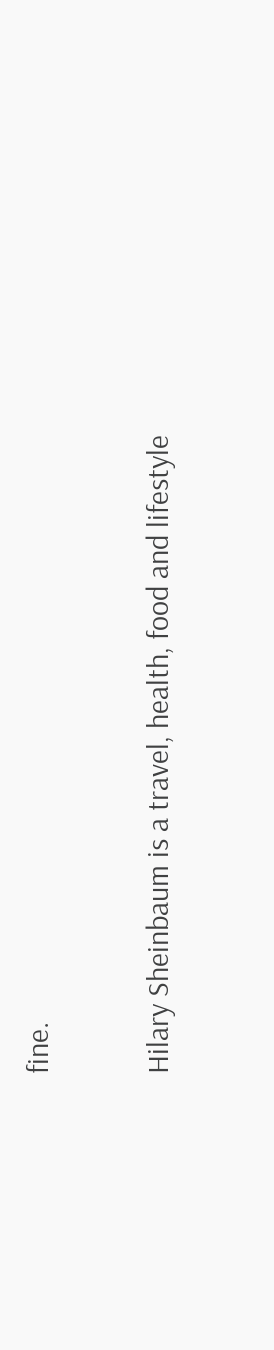fine.

Hilary Sheinbaum is a travel, health, food and lifestyle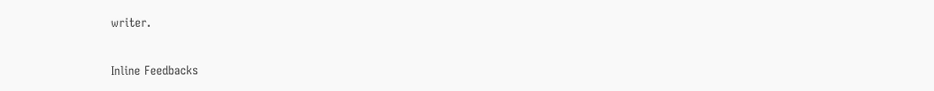writer.

Inline Feedbacks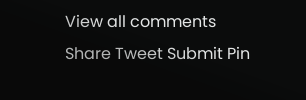View all comments
Share Tweet Submit Pin